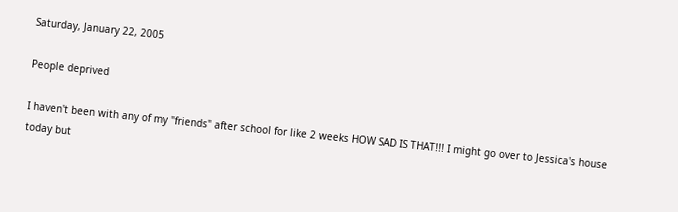Saturday, January 22, 2005

People deprived

I haven't been with any of my "friends" after school for like 2 weeks HOW SAD IS THAT!!! I might go over to Jessica's house today but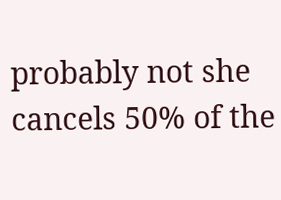probably not she cancels 50% of the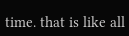time. that is like all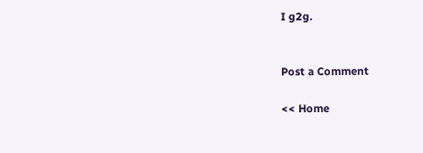I g2g.


Post a Comment

<< Home